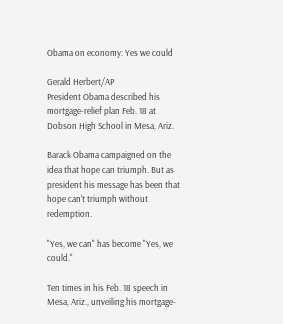Obama on economy: Yes we could

Gerald Herbert/AP
President Obama described his mortgage-relief plan Feb. 18 at Dobson High School in Mesa, Ariz.

Barack Obama campaigned on the idea that hope can triumph. But as president his message has been that hope can't triumph without redemption.

"Yes, we can" has become "Yes, we could."

Ten times in his Feb. 18 speech in Mesa, Ariz., unveiling his mortgage-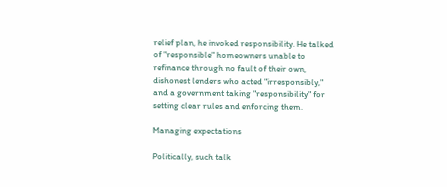relief plan, he invoked responsibility. He talked of "responsible" homeowners unable to refinance through no fault of their own, dishonest lenders who acted "irresponsibly," and a government taking "responsibility" for setting clear rules and enforcing them.

Managing expectations

Politically, such talk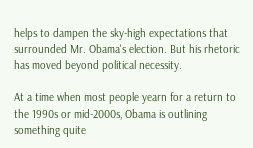helps to dampen the sky-high expectations that surrounded Mr. Obama's election. But his rhetoric has moved beyond political necessity.

At a time when most people yearn for a return to the 1990s or mid-2000s, Obama is outlining something quite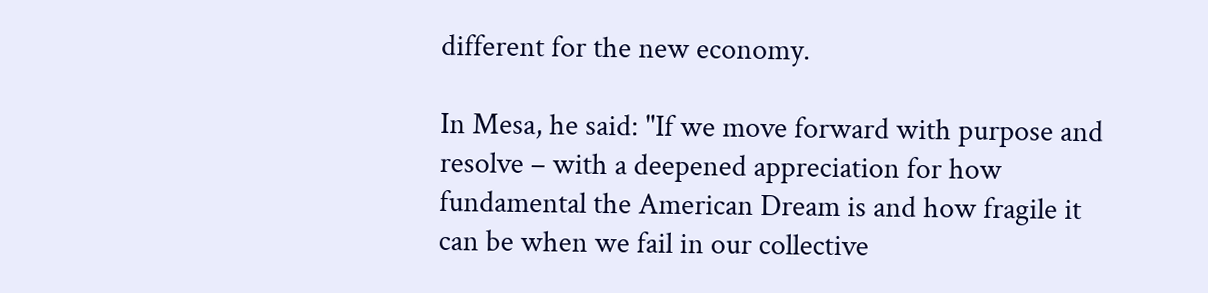different for the new economy.

In Mesa, he said: "If we move forward with purpose and resolve – with a deepened appreciation for how fundamental the American Dream is and how fragile it can be when we fail in our collective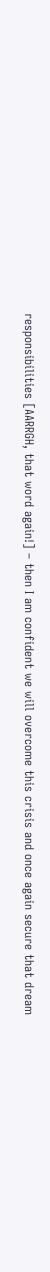responsibilities [AARRGH, that word again!] – then I am confident we will overcome this crisis and once again secure that dream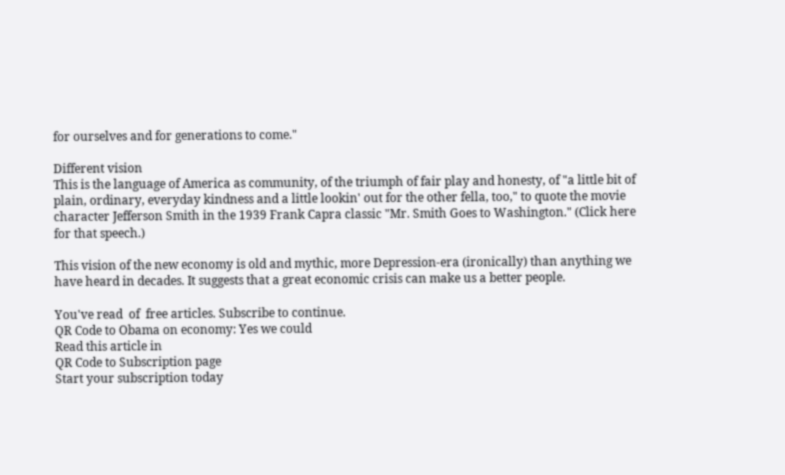for ourselves and for generations to come."

Different vision
This is the language of America as community, of the triumph of fair play and honesty, of "a little bit of plain, ordinary, everyday kindness and a little lookin' out for the other fella, too," to quote the movie character Jefferson Smith in the 1939 Frank Capra classic "Mr. Smith Goes to Washington." (Click here for that speech.)

This vision of the new economy is old and mythic, more Depression-era (ironically) than anything we have heard in decades. It suggests that a great economic crisis can make us a better people.

You've read  of  free articles. Subscribe to continue.
QR Code to Obama on economy: Yes we could
Read this article in
QR Code to Subscription page
Start your subscription today